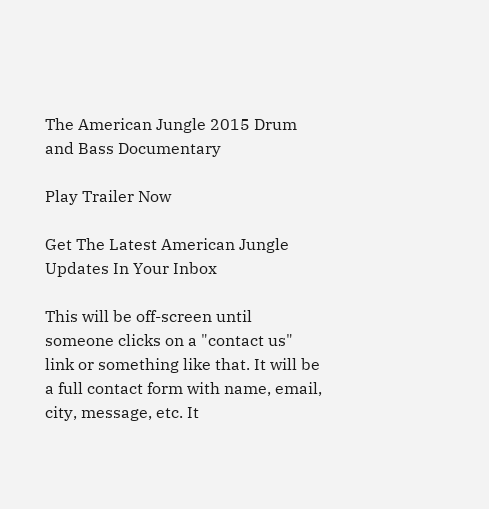The American Jungle 2015 Drum and Bass Documentary

Play Trailer Now

Get The Latest American Jungle Updates In Your Inbox

This will be off-screen until someone clicks on a "contact us" link or something like that. It will be a full contact form with name, email, city, message, etc. It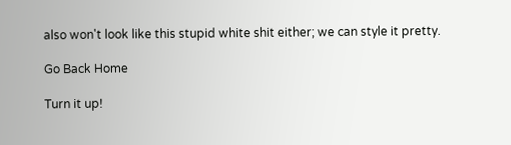also won't look like this stupid white shit either; we can style it pretty.

Go Back Home

Turn it up!